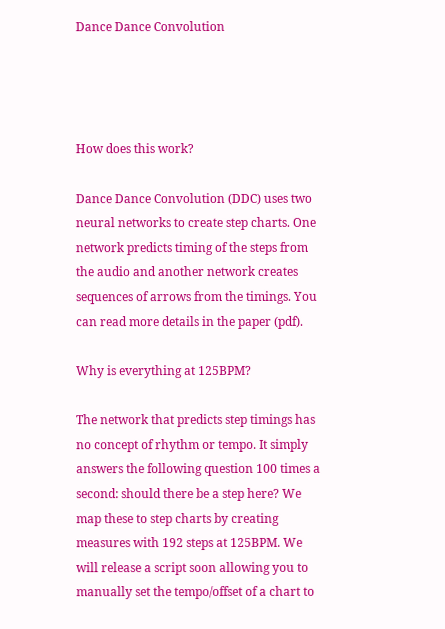Dance Dance Convolution




How does this work?

Dance Dance Convolution (DDC) uses two neural networks to create step charts. One network predicts timing of the steps from the audio and another network creates sequences of arrows from the timings. You can read more details in the paper (pdf).

Why is everything at 125BPM?

The network that predicts step timings has no concept of rhythm or tempo. It simply answers the following question 100 times a second: should there be a step here? We map these to step charts by creating measures with 192 steps at 125BPM. We will release a script soon allowing you to manually set the tempo/offset of a chart to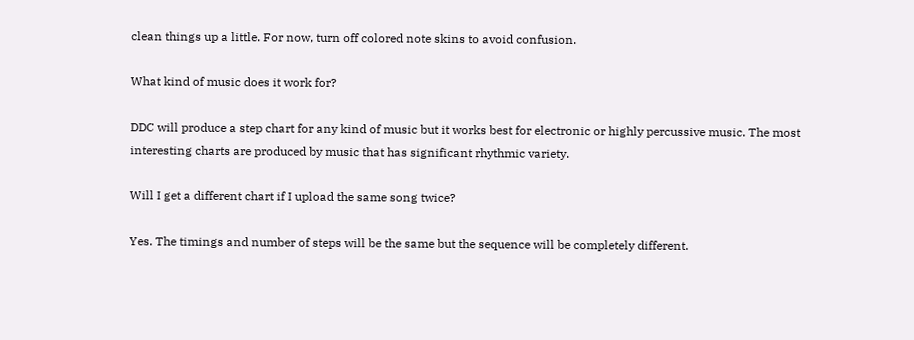clean things up a little. For now, turn off colored note skins to avoid confusion.

What kind of music does it work for?

DDC will produce a step chart for any kind of music but it works best for electronic or highly percussive music. The most interesting charts are produced by music that has significant rhythmic variety.

Will I get a different chart if I upload the same song twice?

Yes. The timings and number of steps will be the same but the sequence will be completely different.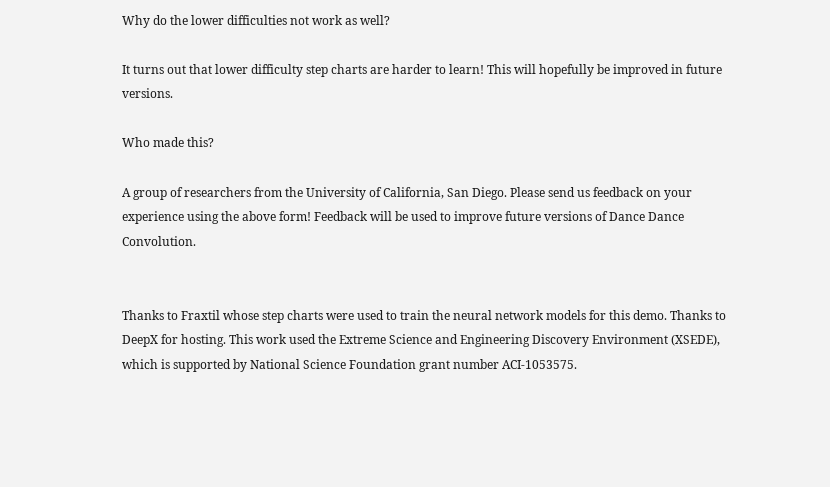Why do the lower difficulties not work as well?

It turns out that lower difficulty step charts are harder to learn! This will hopefully be improved in future versions.

Who made this?

A group of researchers from the University of California, San Diego. Please send us feedback on your experience using the above form! Feedback will be used to improve future versions of Dance Dance Convolution.


Thanks to Fraxtil whose step charts were used to train the neural network models for this demo. Thanks to DeepX for hosting. This work used the Extreme Science and Engineering Discovery Environment (XSEDE), which is supported by National Science Foundation grant number ACI-1053575.